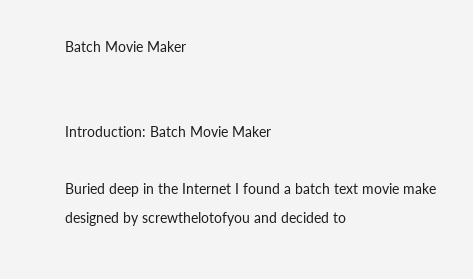Batch Movie Maker


Introduction: Batch Movie Maker

Buried deep in the Internet I found a batch text movie make designed by screwthelotofyou and decided to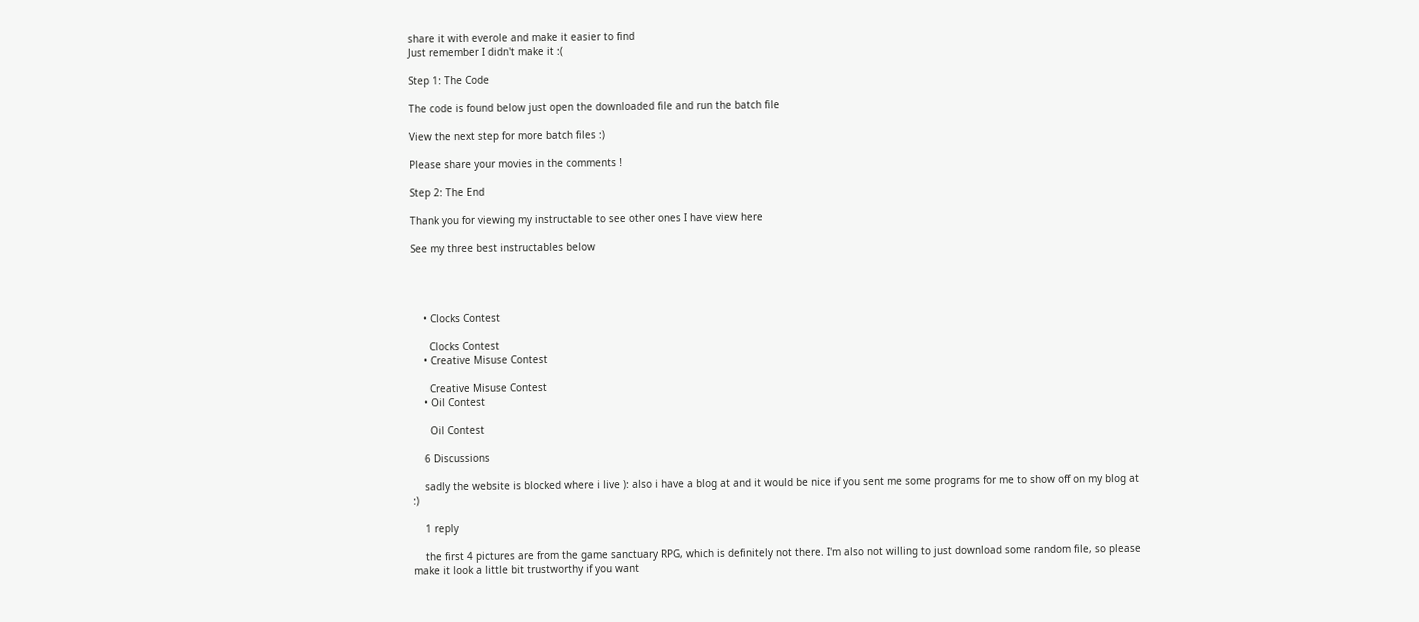share it with everole and make it easier to find
Just remember I didn't make it :(

Step 1: The Code

The code is found below just open the downloaded file and run the batch file

View the next step for more batch files :)

Please share your movies in the comments !

Step 2: The End

Thank you for viewing my instructable to see other ones I have view here

See my three best instructables below




    • Clocks Contest

      Clocks Contest
    • Creative Misuse Contest

      Creative Misuse Contest
    • Oil Contest

      Oil Contest

    6 Discussions

    sadly the website is blocked where i live ): also i have a blog at and it would be nice if you sent me some programs for me to show off on my blog at :)

    1 reply

    the first 4 pictures are from the game sanctuary RPG, which is definitely not there. I'm also not willing to just download some random file, so please make it look a little bit trustworthy if you want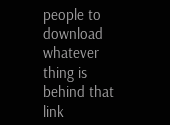people to download whatever thing is behind that link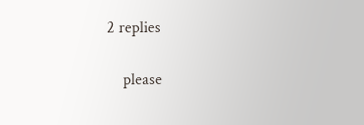2 replies

    please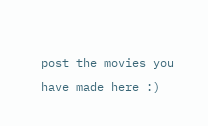post the movies you have made here :)